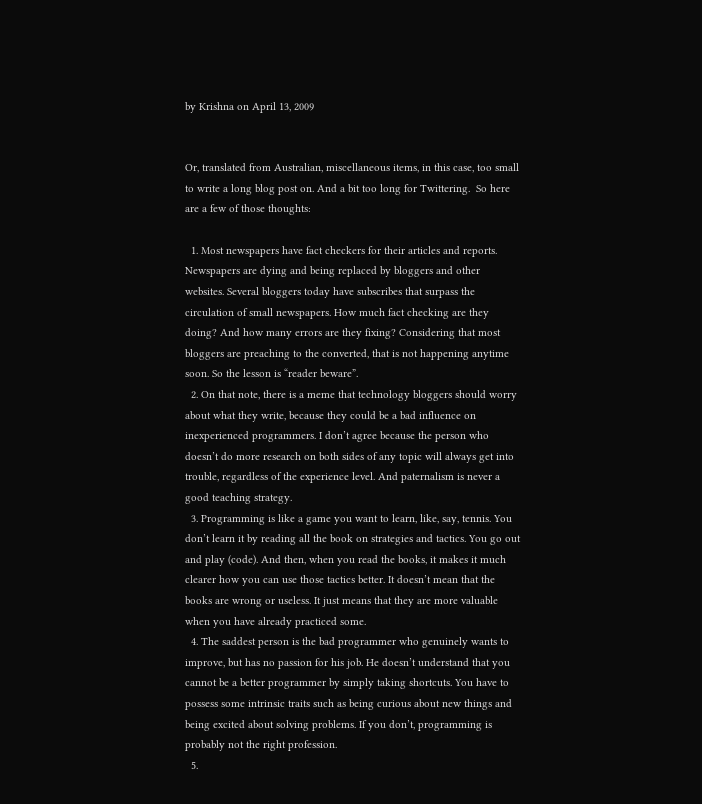by Krishna on April 13, 2009


Or, translated from Australian, miscellaneous items, in this case, too small to write a long blog post on. And a bit too long for Twittering.  So here are a few of those thoughts:

  1. Most newspapers have fact checkers for their articles and reports. Newspapers are dying and being replaced by bloggers and other websites. Several bloggers today have subscribes that surpass the circulation of small newspapers. How much fact checking are they doing? And how many errors are they fixing? Considering that most bloggers are preaching to the converted, that is not happening anytime soon. So the lesson is “reader beware”.
  2. On that note, there is a meme that technology bloggers should worry about what they write, because they could be a bad influence on inexperienced programmers. I don’t agree because the person who doesn’t do more research on both sides of any topic will always get into trouble, regardless of the experience level. And paternalism is never a good teaching strategy.
  3. Programming is like a game you want to learn, like, say, tennis. You don’t learn it by reading all the book on strategies and tactics. You go out and play (code). And then, when you read the books, it makes it much clearer how you can use those tactics better. It doesn’t mean that the books are wrong or useless. It just means that they are more valuable when you have already practiced some.
  4. The saddest person is the bad programmer who genuinely wants to improve, but has no passion for his job. He doesn’t understand that you cannot be a better programmer by simply taking shortcuts. You have to possess some intrinsic traits such as being curious about new things and being excited about solving problems. If you don’t, programming is probably not the right profession.
  5.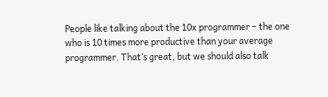People like talking about the 10x programmer – the one who is 10 times more productive than your average programmer. That’s great, but we should also talk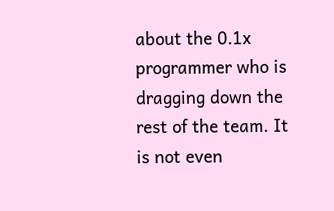about the 0.1x programmer who is dragging down the rest of the team. It is not even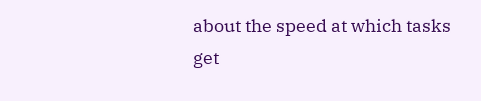about the speed at which tasks get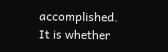accomplished. It is whether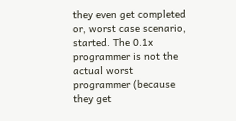they even get completed or, worst case scenario, started. The 0.1x programmer is not the actual worst programmer (because they get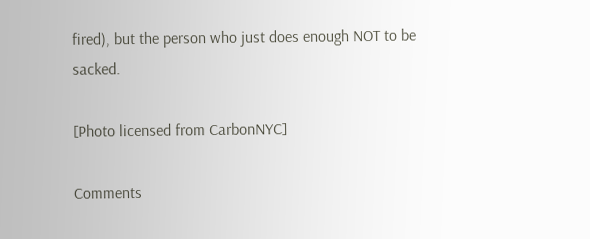fired), but the person who just does enough NOT to be sacked.

[Photo licensed from CarbonNYC]

Comments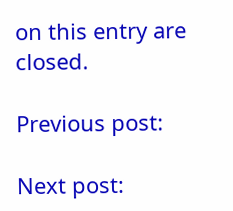on this entry are closed.

Previous post:

Next post: